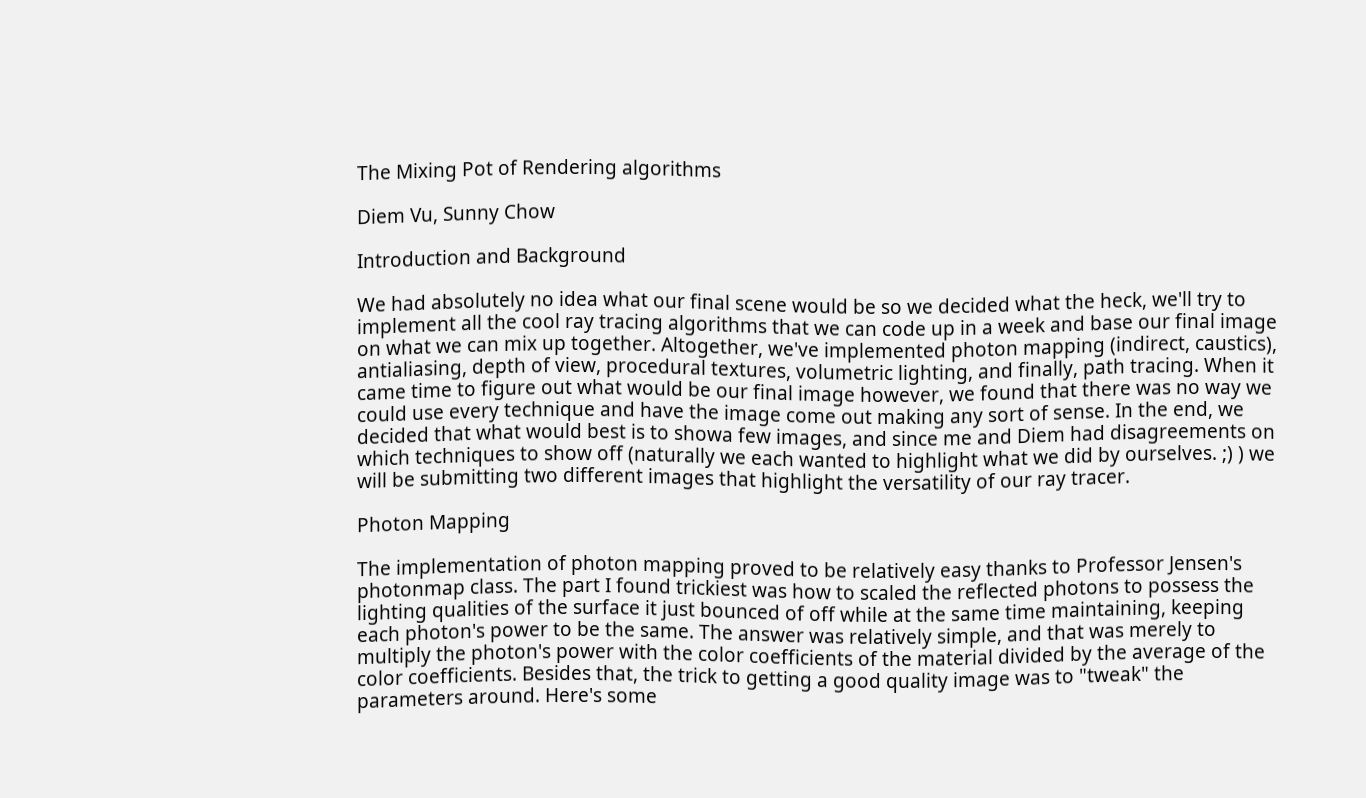The Mixing Pot of Rendering algorithms

Diem Vu, Sunny Chow

Introduction and Background

We had absolutely no idea what our final scene would be so we decided what the heck, we'll try to implement all the cool ray tracing algorithms that we can code up in a week and base our final image on what we can mix up together. Altogether, we've implemented photon mapping (indirect, caustics), antialiasing, depth of view, procedural textures, volumetric lighting, and finally, path tracing. When it came time to figure out what would be our final image however, we found that there was no way we could use every technique and have the image come out making any sort of sense. In the end, we decided that what would best is to showa few images, and since me and Diem had disagreements on which techniques to show off (naturally we each wanted to highlight what we did by ourselves. ;) ) we will be submitting two different images that highlight the versatility of our ray tracer.

Photon Mapping

The implementation of photon mapping proved to be relatively easy thanks to Professor Jensen's photonmap class. The part I found trickiest was how to scaled the reflected photons to possess the lighting qualities of the surface it just bounced of off while at the same time maintaining, keeping each photon's power to be the same. The answer was relatively simple, and that was merely to multiply the photon's power with the color coefficients of the material divided by the average of the color coefficients. Besides that, the trick to getting a good quality image was to "tweak" the parameters around. Here's some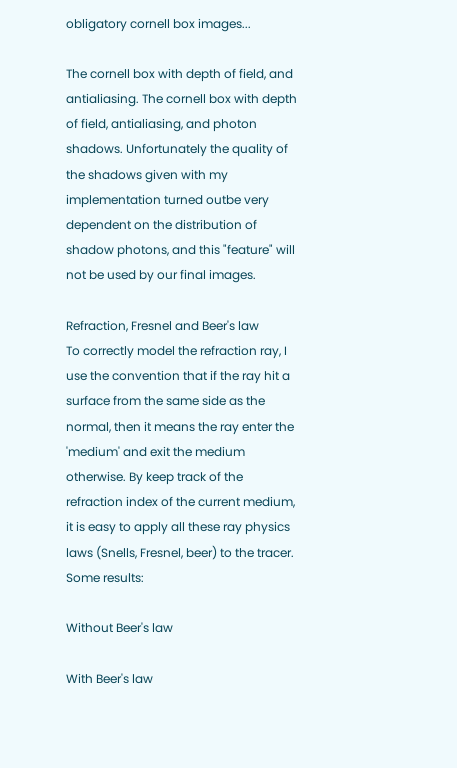obligatory cornell box images...

The cornell box with depth of field, and antialiasing. The cornell box with depth of field, antialiasing, and photon shadows. Unfortunately the quality of the shadows given with my implementation turned outbe very dependent on the distribution of shadow photons, and this "feature" will not be used by our final images.

Refraction, Fresnel and Beer's law
To correctly model the refraction ray, I use the convention that if the ray hit a surface from the same side as the normal, then it means the ray enter the 'medium' and exit the medium otherwise. By keep track of the refraction index of the current medium, it is easy to apply all these ray physics laws (Snells, Fresnel, beer) to the tracer.
Some results:

Without Beer's law

With Beer's law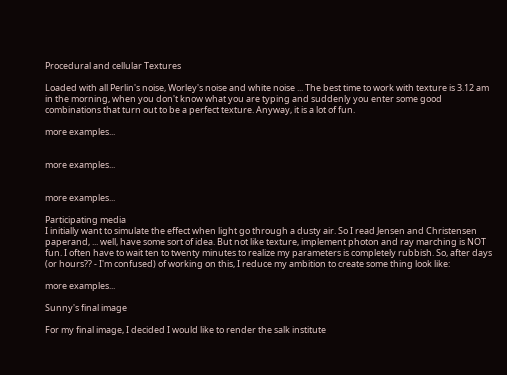Procedural and cellular Textures

Loaded with all Perlin's noise, Worley's noise and white noise ... The best time to work with texture is 3.12 am in the morning, when you don't know what you are typing and suddenly you enter some good combinations that turn out to be a perfect texture. Anyway, it is a lot of fun.

more examples...


more examples...


more examples...

Participating media
I initially want to simulate the effect when light go through a dusty air. So I read Jensen and Christensen paperand, ... well, have some sort of idea. But not like texture, implement photon and ray marching is NOT fun. I often have to wait ten to twenty minutes to realize my parameters is completely rubbish. So, after days (or hours?? - I'm confused) of working on this, I reduce my ambition to create some thing look like:

more examples...

Sunny's final image

For my final image, I decided I would like to render the salk institute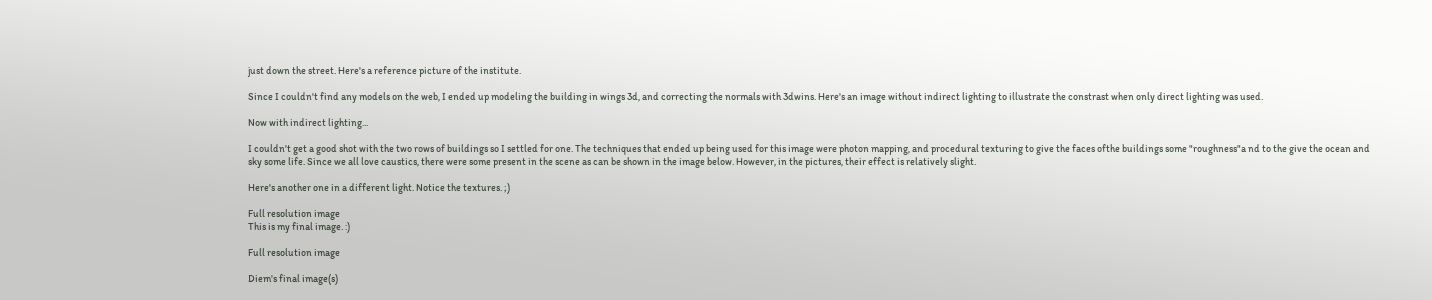just down the street. Here's a reference picture of the institute.

Since I couldn't find any models on the web, I ended up modeling the building in wings 3d, and correcting the normals with 3dwins. Here's an image without indirect lighting to illustrate the constrast when only direct lighting was used.

Now with indirect lighting...

I couldn't get a good shot with the two rows of buildings so I settled for one. The techniques that ended up being used for this image were photon mapping, and procedural texturing to give the faces ofthe buildings some "roughness"a nd to the give the ocean and sky some life. Since we all love caustics, there were some present in the scene as can be shown in the image below. However, in the pictures, their effect is relatively slight.

Here's another one in a different light. Notice the textures. ;)

Full resolution image
This is my final image. :)

Full resolution image

Diem's final image(s)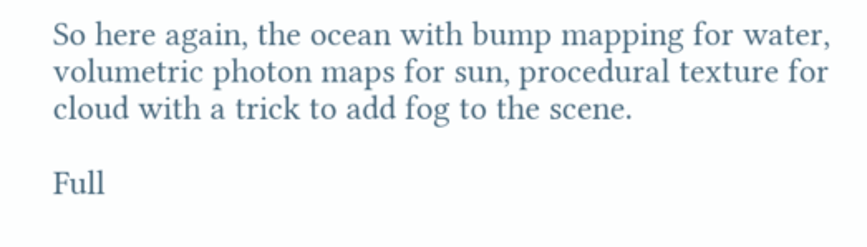So here again, the ocean with bump mapping for water, volumetric photon maps for sun, procedural texture for cloud with a trick to add fog to the scene.

Full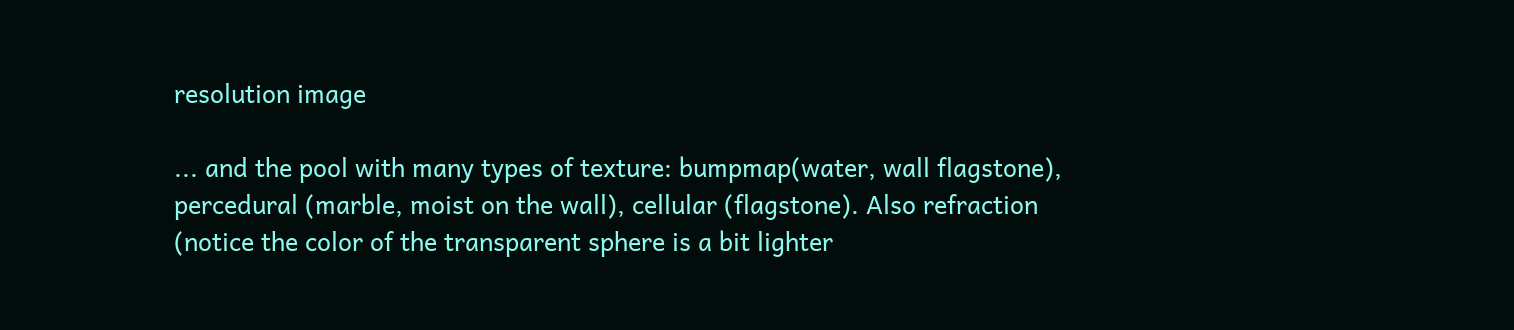resolution image

... and the pool with many types of texture: bumpmap(water, wall flagstone), percedural (marble, moist on the wall), cellular (flagstone). Also refraction (notice the color of the transparent sphere is a bit lighter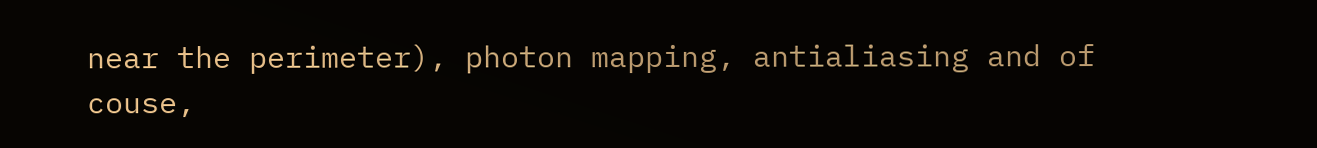near the perimeter), photon mapping, antialiasing and of couse,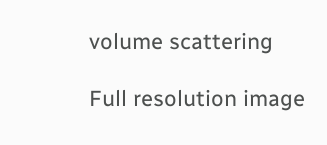volume scattering

Full resolution image